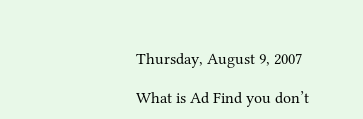Thursday, August 9, 2007

What is Ad Find you don’t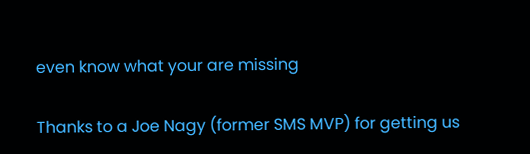even know what your are missing

Thanks to a Joe Nagy (former SMS MVP) for getting us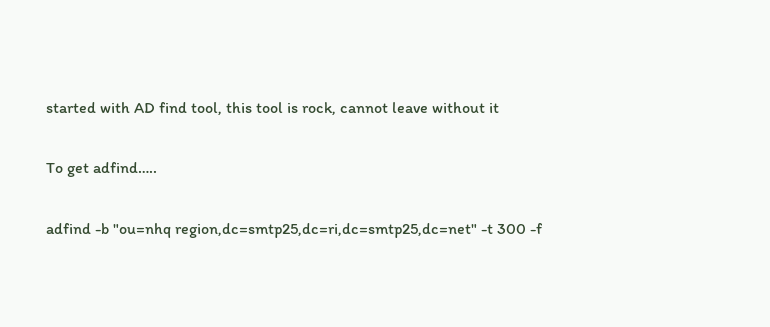started with AD find tool, this tool is rock, cannot leave without it

To get adfind…..

adfind -b "ou=nhq region,dc=smtp25,dc=ri,dc=smtp25,dc=net" -t 300 -f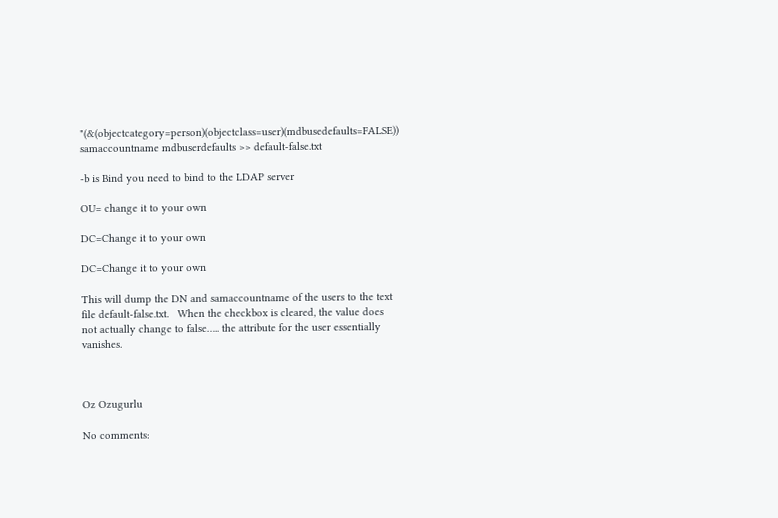"(&(objectcategory=person)(objectclass=user)(mdbusedefaults=FALSE)) samaccountname mdbuserdefaults >> default-false.txt

-b is Bind you need to bind to the LDAP server

OU= change it to your own

DC=Change it to your own

DC=Change it to your own

This will dump the DN and samaccountname of the users to the text file default-false.txt.   When the checkbox is cleared, the value does not actually change to false….. the attribute for the user essentially vanishes.



Oz Ozugurlu

No comments: